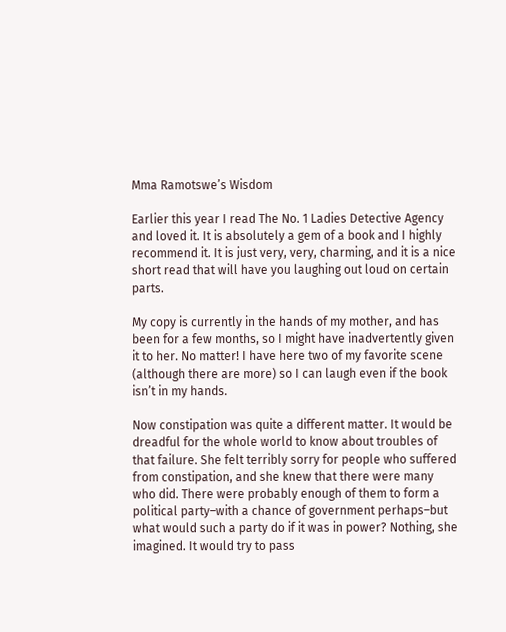Mma Ramotswe’s Wisdom

Earlier this year I read The No. 1 Ladies Detective Agency and loved it. It is absolutely a gem of a book and I highly recommend it. It is just very, very, charming, and it is a nice short read that will have you laughing out loud on certain parts.

My copy is currently in the hands of my mother, and has been for a few months, so I might have inadvertently given it to her. No matter! I have here two of my favorite scene (although there are more) so I can laugh even if the book isn’t in my hands.

Now constipation was quite a different matter. It would be dreadful for the whole world to know about troubles of that failure. She felt terribly sorry for people who suffered from constipation, and she knew that there were many who did. There were probably enough of them to form a political party–with a chance of government perhaps–but what would such a party do if it was in power? Nothing, she imagined. It would try to pass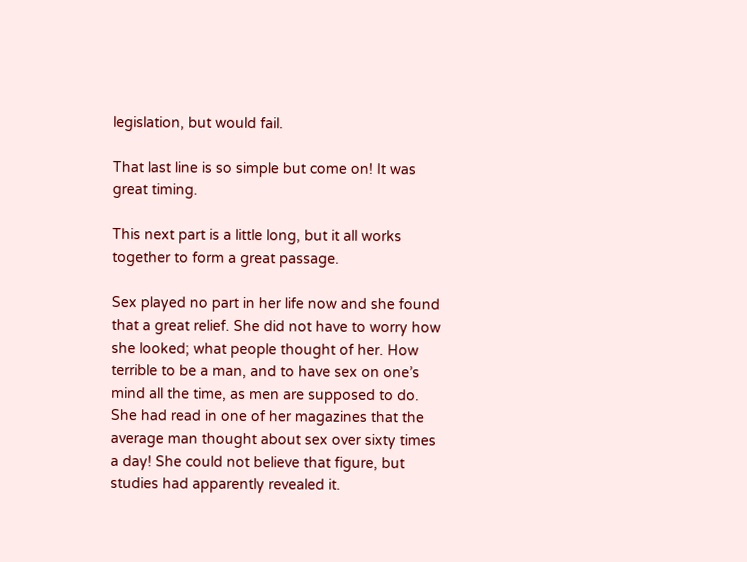legislation, but would fail.

That last line is so simple but come on! It was great timing.

This next part is a little long, but it all works together to form a great passage.

Sex played no part in her life now and she found that a great relief. She did not have to worry how she looked; what people thought of her. How terrible to be a man, and to have sex on one’s mind all the time, as men are supposed to do. She had read in one of her magazines that the average man thought about sex over sixty times a day! She could not believe that figure, but studies had apparently revealed it.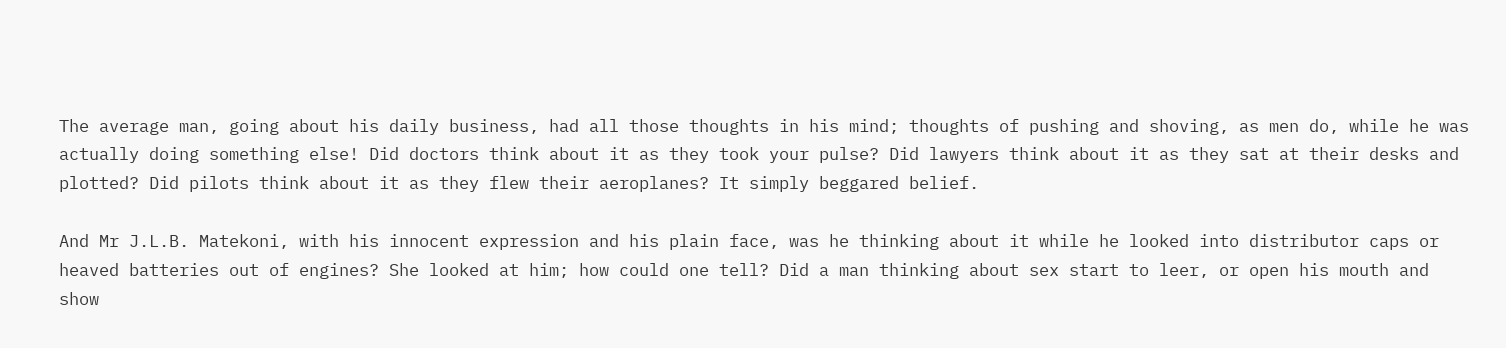The average man, going about his daily business, had all those thoughts in his mind; thoughts of pushing and shoving, as men do, while he was actually doing something else! Did doctors think about it as they took your pulse? Did lawyers think about it as they sat at their desks and plotted? Did pilots think about it as they flew their aeroplanes? It simply beggared belief.

And Mr J.L.B. Matekoni, with his innocent expression and his plain face, was he thinking about it while he looked into distributor caps or heaved batteries out of engines? She looked at him; how could one tell? Did a man thinking about sex start to leer, or open his mouth and show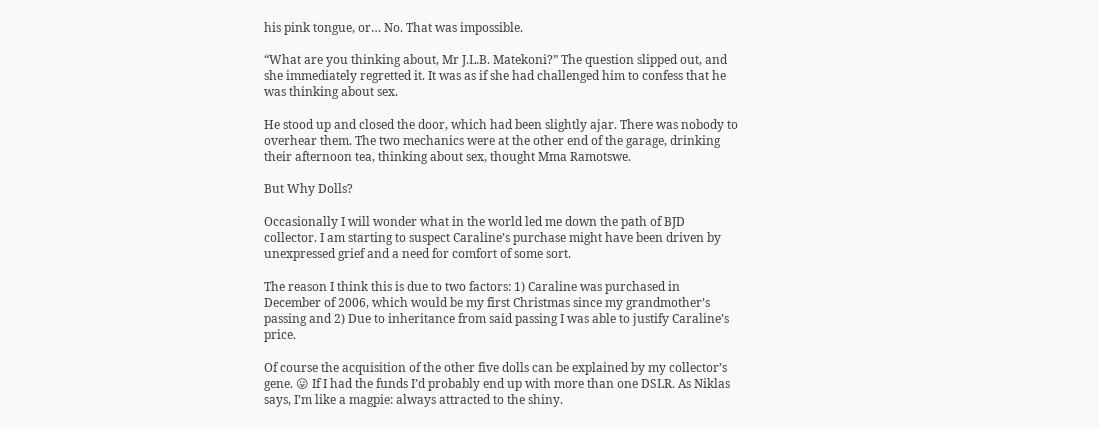his pink tongue, or… No. That was impossible.

“What are you thinking about, Mr J.L.B. Matekoni?” The question slipped out, and she immediately regretted it. It was as if she had challenged him to confess that he was thinking about sex.

He stood up and closed the door, which had been slightly ajar. There was nobody to overhear them. The two mechanics were at the other end of the garage, drinking their afternoon tea, thinking about sex, thought Mma Ramotswe.

But Why Dolls?

Occasionally I will wonder what in the world led me down the path of BJD collector. I am starting to suspect Caraline’s purchase might have been driven by unexpressed grief and a need for comfort of some sort.

The reason I think this is due to two factors: 1) Caraline was purchased in December of 2006, which would be my first Christmas since my grandmother’s passing and 2) Due to inheritance from said passing I was able to justify Caraline’s price.

Of course the acquisition of the other five dolls can be explained by my collector’s gene. 😛 If I had the funds I’d probably end up with more than one DSLR. As Niklas says, I’m like a magpie: always attracted to the shiny.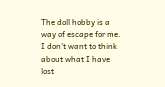The doll hobby is a way of escape for me. I don’t want to think about what I have lost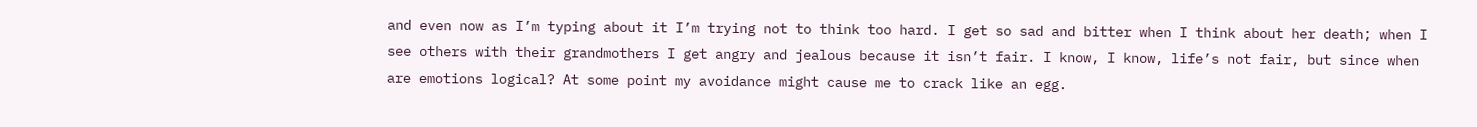and even now as I’m typing about it I’m trying not to think too hard. I get so sad and bitter when I think about her death; when I see others with their grandmothers I get angry and jealous because it isn’t fair. I know, I know, life’s not fair, but since when are emotions logical? At some point my avoidance might cause me to crack like an egg.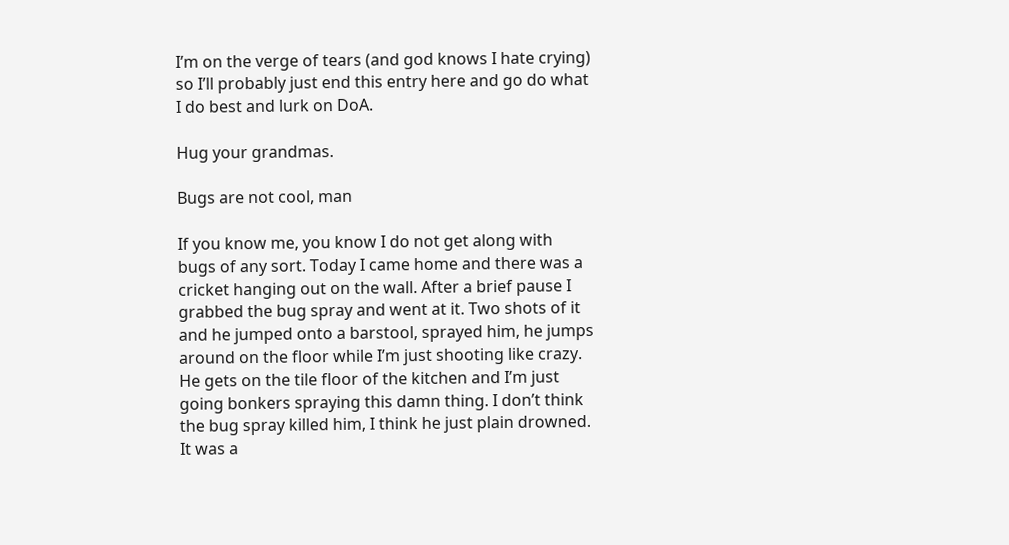I’m on the verge of tears (and god knows I hate crying) so I’ll probably just end this entry here and go do what I do best and lurk on DoA.

Hug your grandmas.

Bugs are not cool, man

If you know me, you know I do not get along with bugs of any sort. Today I came home and there was a cricket hanging out on the wall. After a brief pause I grabbed the bug spray and went at it. Two shots of it and he jumped onto a barstool, sprayed him, he jumps around on the floor while I’m just shooting like crazy. He gets on the tile floor of the kitchen and I’m just going bonkers spraying this damn thing. I don’t think the bug spray killed him, I think he just plain drowned. It was a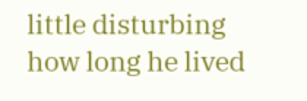little disturbing how long he lived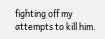fighting off my attempts to kill him.